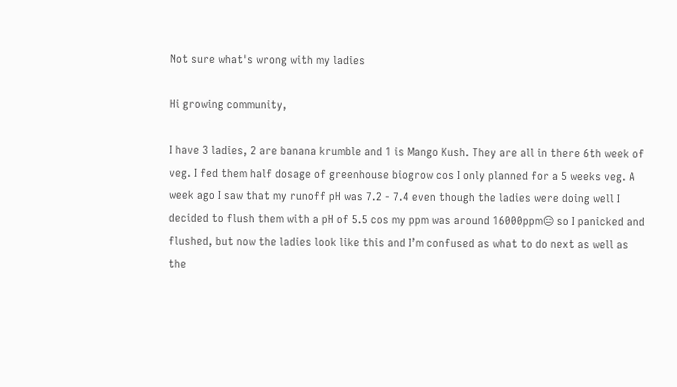Not sure what's wrong with my ladies

Hi growing community,

I have 3 ladies, 2 are banana krumble and 1 is Mango Kush. They are all in there 6th week of veg. I fed them half dosage of greenhouse biogrow cos I only planned for a 5 weeks veg. A week ago I saw that my runoff pH was 7.2 - 7.4 even though the ladies were doing well I decided to flush them with a pH of 5.5 cos my ppm was around 16000ppm😑 so I panicked and flushed, but now the ladies look like this and I’m confused as what to do next as well as the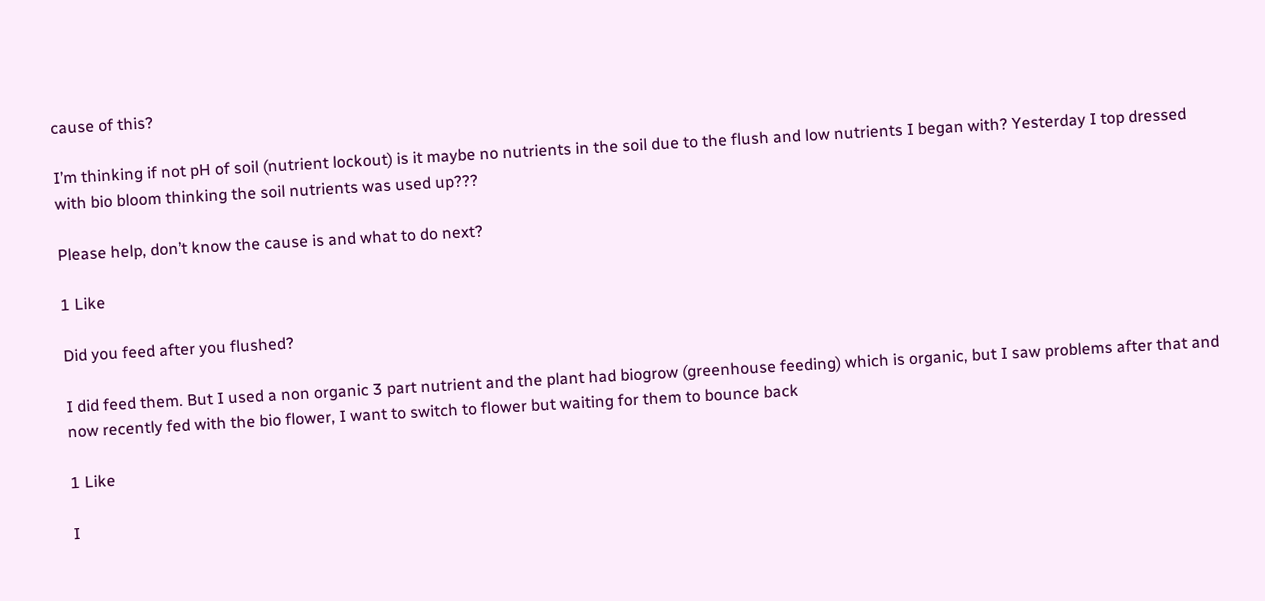cause of this?

I’m thinking if not pH of soil (nutrient lockout) is it maybe no nutrients in the soil due to the flush and low nutrients I began with? Yesterday I top dressed with bio bloom thinking the soil nutrients was used up???

Please help, don’t know the cause is and what to do next?

1 Like

Did you feed after you flushed?

I did feed them. But I used a non organic 3 part nutrient and the plant had biogrow (greenhouse feeding) which is organic, but I saw problems after that and now recently fed with the bio flower, I want to switch to flower but waiting for them to bounce back

1 Like

I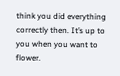think you did everything correctly then. It’s up to you when you want to flower.